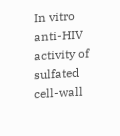In vitro anti-HIV activity of sulfated cell-wall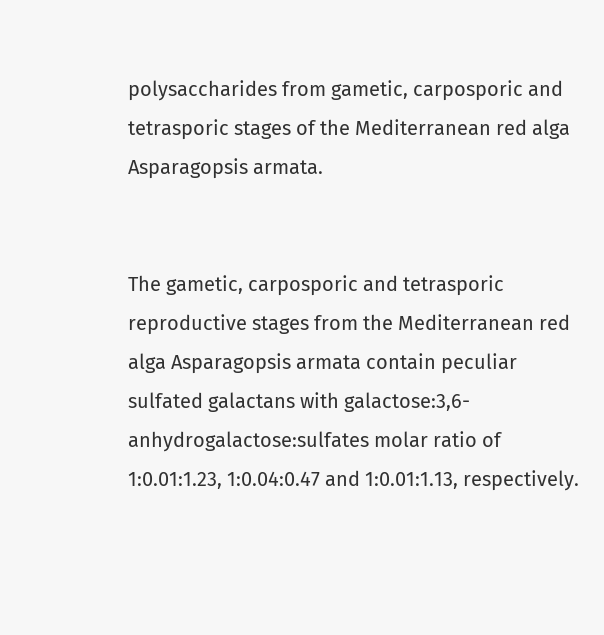polysaccharides from gametic, carposporic and tetrasporic stages of the Mediterranean red alga Asparagopsis armata.


The gametic, carposporic and tetrasporic reproductive stages from the Mediterranean red alga Asparagopsis armata contain peculiar sulfated galactans with galactose:3,6-anhydrogalactose:sulfates molar ratio of 1:0.01:1.23, 1:0.04:0.47 and 1:0.01:1.13, respectively.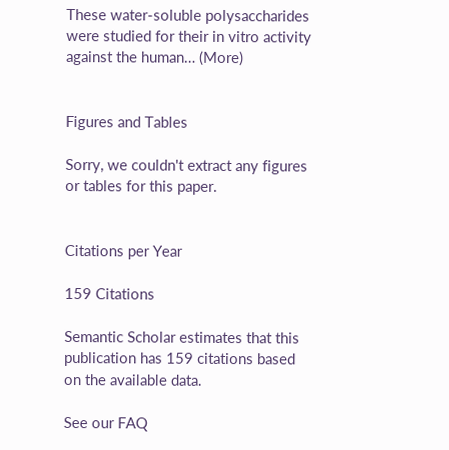These water-soluble polysaccharides were studied for their in vitro activity against the human… (More)


Figures and Tables

Sorry, we couldn't extract any figures or tables for this paper.


Citations per Year

159 Citations

Semantic Scholar estimates that this publication has 159 citations based on the available data.

See our FAQ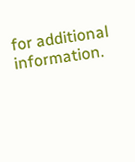for additional information.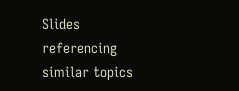Slides referencing similar topics